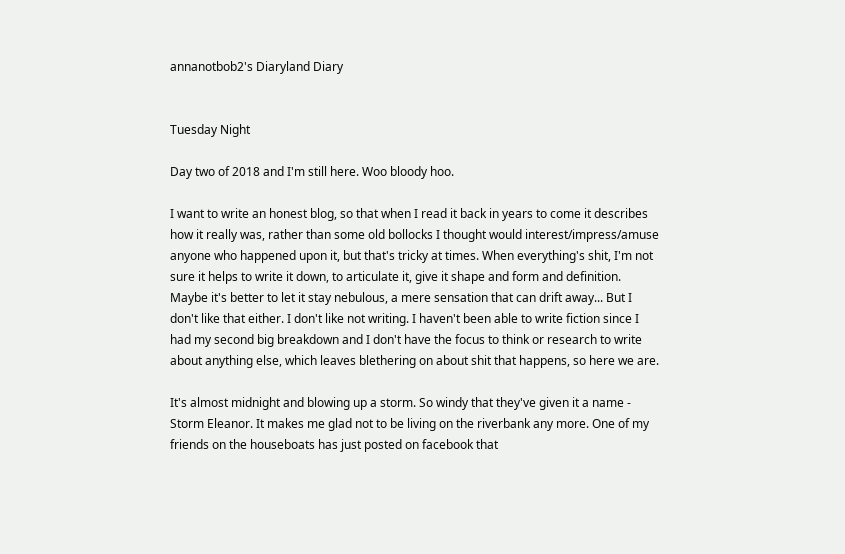annanotbob2's Diaryland Diary


Tuesday Night

Day two of 2018 and I'm still here. Woo bloody hoo.

I want to write an honest blog, so that when I read it back in years to come it describes how it really was, rather than some old bollocks I thought would interest/impress/amuse anyone who happened upon it, but that's tricky at times. When everything's shit, I'm not sure it helps to write it down, to articulate it, give it shape and form and definition. Maybe it's better to let it stay nebulous, a mere sensation that can drift away... But I don't like that either. I don't like not writing. I haven't been able to write fiction since I had my second big breakdown and I don't have the focus to think or research to write about anything else, which leaves blethering on about shit that happens, so here we are.

It's almost midnight and blowing up a storm. So windy that they've given it a name - Storm Eleanor. It makes me glad not to be living on the riverbank any more. One of my friends on the houseboats has just posted on facebook that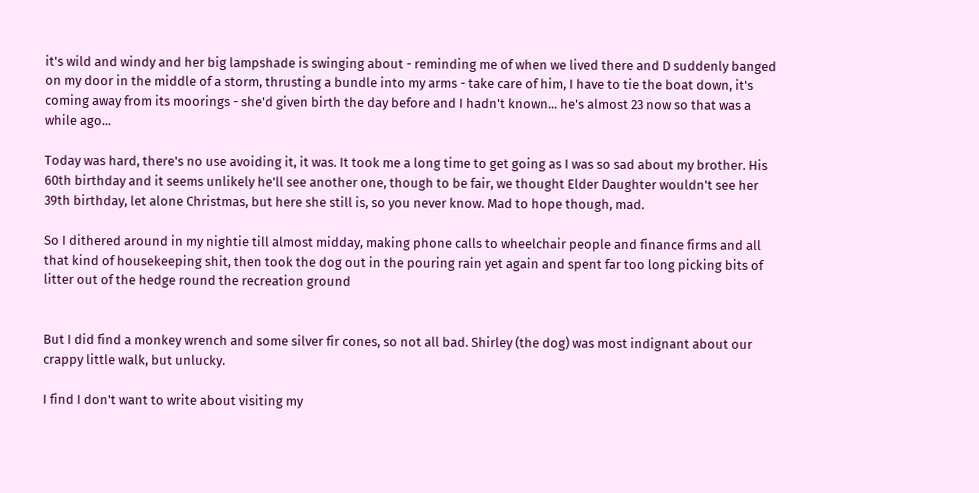it's wild and windy and her big lampshade is swinging about - reminding me of when we lived there and D suddenly banged on my door in the middle of a storm, thrusting a bundle into my arms - take care of him, I have to tie the boat down, it's coming away from its moorings - she'd given birth the day before and I hadn't known... he's almost 23 now so that was a while ago...

Today was hard, there's no use avoiding it, it was. It took me a long time to get going as I was so sad about my brother. His 60th birthday and it seems unlikely he'll see another one, though to be fair, we thought Elder Daughter wouldn't see her 39th birthday, let alone Christmas, but here she still is, so you never know. Mad to hope though, mad.

So I dithered around in my nightie till almost midday, making phone calls to wheelchair people and finance firms and all that kind of housekeeping shit, then took the dog out in the pouring rain yet again and spent far too long picking bits of litter out of the hedge round the recreation ground


But I did find a monkey wrench and some silver fir cones, so not all bad. Shirley (the dog) was most indignant about our crappy little walk, but unlucky.

I find I don't want to write about visiting my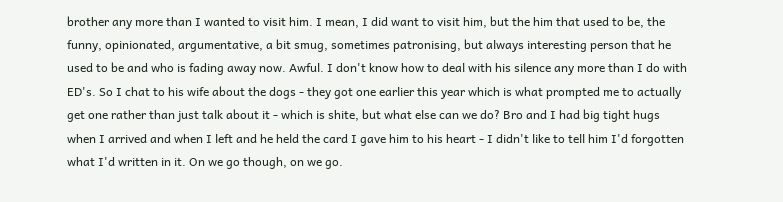brother any more than I wanted to visit him. I mean, I did want to visit him, but the him that used to be, the funny, opinionated, argumentative, a bit smug, sometimes patronising, but always interesting person that he used to be and who is fading away now. Awful. I don't know how to deal with his silence any more than I do with ED's. So I chat to his wife about the dogs - they got one earlier this year which is what prompted me to actually get one rather than just talk about it - which is shite, but what else can we do? Bro and I had big tight hugs when I arrived and when I left and he held the card I gave him to his heart - I didn't like to tell him I'd forgotten what I'd written in it. On we go though, on we go.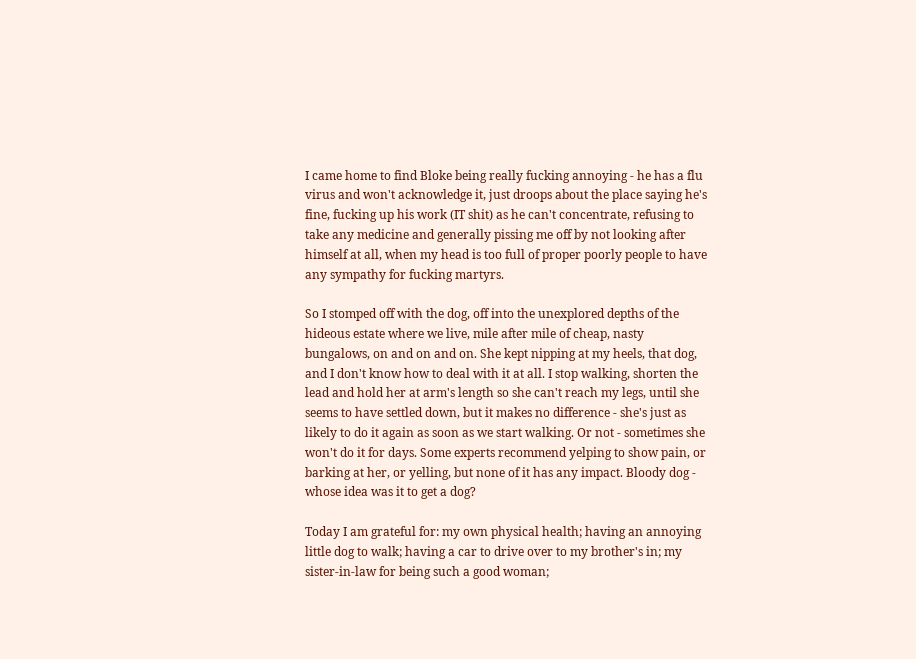I came home to find Bloke being really fucking annoying - he has a flu virus and won't acknowledge it, just droops about the place saying he's fine, fucking up his work (IT shit) as he can't concentrate, refusing to take any medicine and generally pissing me off by not looking after himself at all, when my head is too full of proper poorly people to have any sympathy for fucking martyrs.

So I stomped off with the dog, off into the unexplored depths of the hideous estate where we live, mile after mile of cheap, nasty bungalows, on and on and on. She kept nipping at my heels, that dog, and I don't know how to deal with it at all. I stop walking, shorten the lead and hold her at arm's length so she can't reach my legs, until she seems to have settled down, but it makes no difference - she's just as likely to do it again as soon as we start walking. Or not - sometimes she won't do it for days. Some experts recommend yelping to show pain, or barking at her, or yelling, but none of it has any impact. Bloody dog - whose idea was it to get a dog?

Today I am grateful for: my own physical health; having an annoying little dog to walk; having a car to drive over to my brother's in; my sister-in-law for being such a good woman;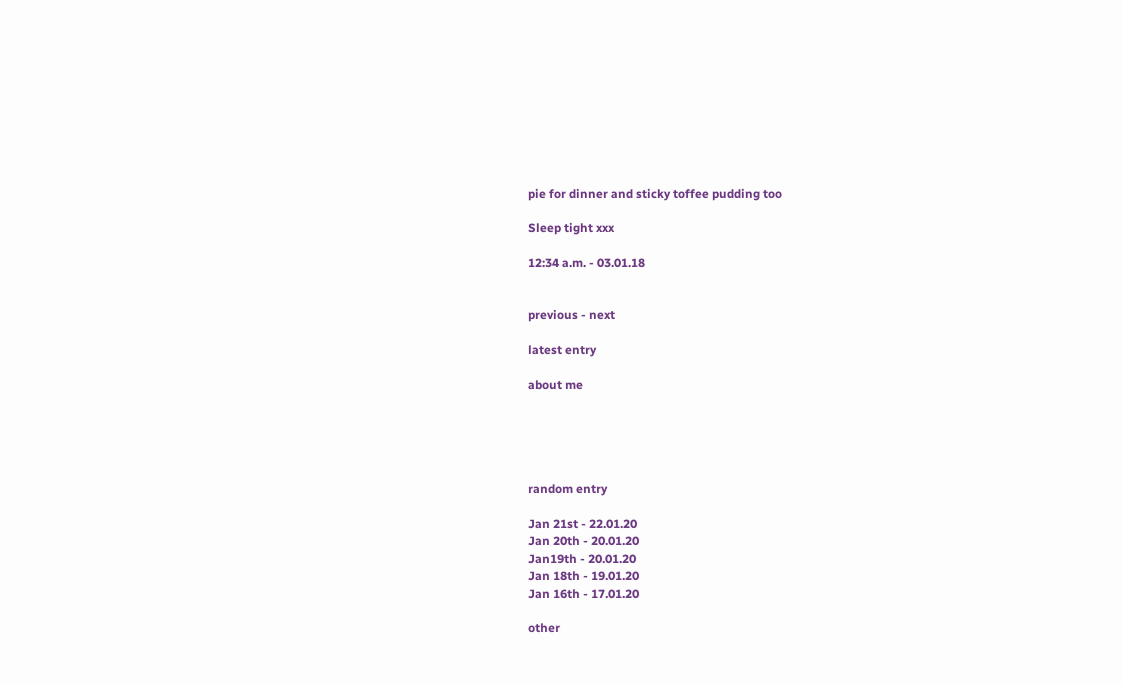pie for dinner and sticky toffee pudding too

Sleep tight xxx

12:34 a.m. - 03.01.18


previous - next

latest entry

about me





random entry

Jan 21st - 22.01.20
Jan 20th - 20.01.20
Jan19th - 20.01.20
Jan 18th - 19.01.20
Jan 16th - 17.01.20

other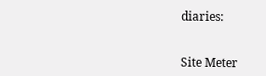diaries:


Site Meter